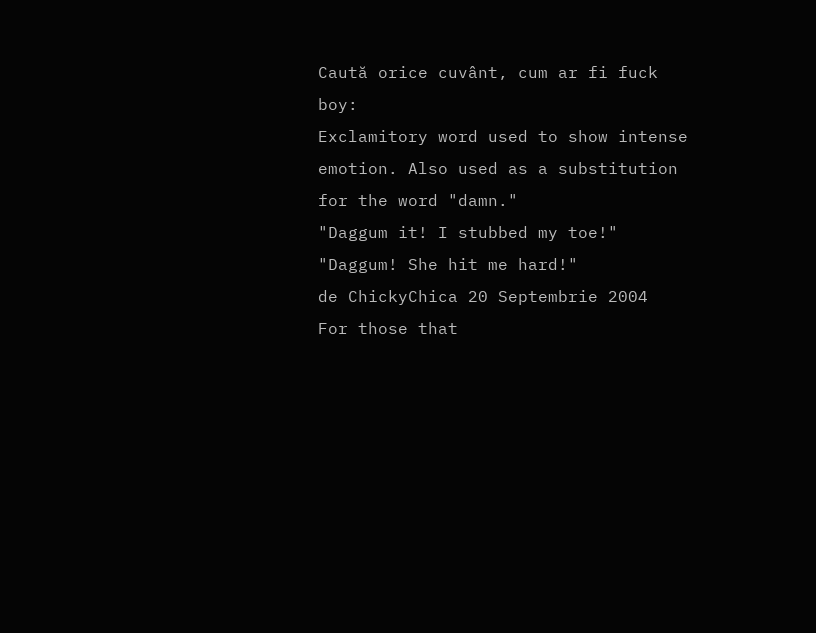Caută orice cuvânt, cum ar fi fuck boy:
Exclamitory word used to show intense emotion. Also used as a substitution for the word "damn."
"Daggum it! I stubbed my toe!"
"Daggum! She hit me hard!"
de ChickyChica 20 Septembrie 2004
For those that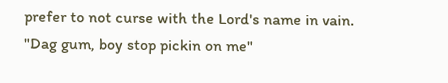prefer to not curse with the Lord's name in vain.
"Dag gum, boy stop pickin on me"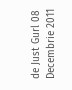de Just Gurl 08 Decembrie 2011